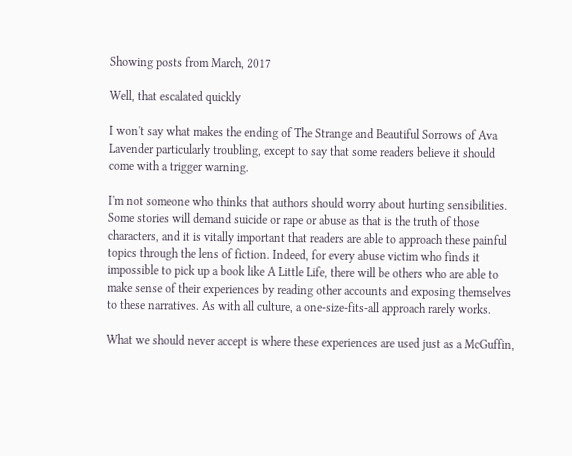Showing posts from March, 2017

Well, that escalated quickly

I won't say what makes the ending of The Strange and Beautiful Sorrows of Ava Lavender particularly troubling, except to say that some readers believe it should come with a trigger warning.

I'm not someone who thinks that authors should worry about hurting sensibilities. Some stories will demand suicide or rape or abuse as that is the truth of those characters, and it is vitally important that readers are able to approach these painful topics through the lens of fiction. Indeed, for every abuse victim who finds it impossible to pick up a book like A Little Life, there will be others who are able to make sense of their experiences by reading other accounts and exposing themselves to these narratives. As with all culture, a one-size-fits-all approach rarely works.

What we should never accept is where these experiences are used just as a McGuffin,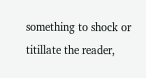something to shock or titillate the reader,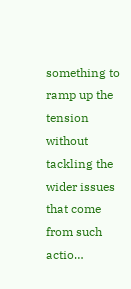something to ramp up the tension without tackling the wider issues that come from such actio…